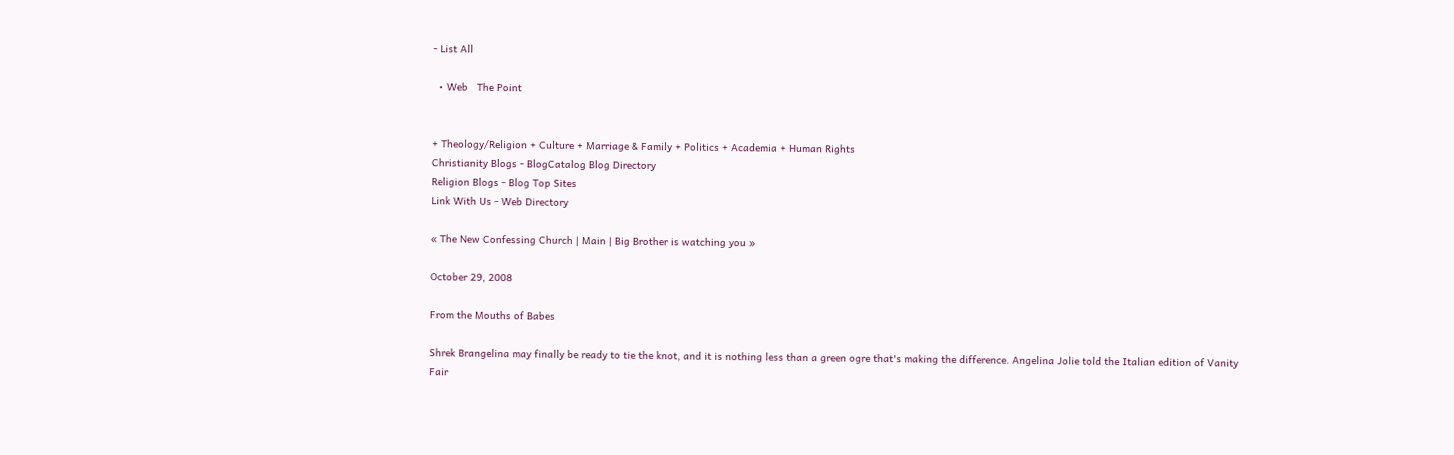- List All

  • Web   The Point


+ Theology/Religion + Culture + Marriage & Family + Politics + Academia + Human Rights
Christianity Blogs - BlogCatalog Blog Directory
Religion Blogs - Blog Top Sites
Link With Us - Web Directory

« The New Confessing Church | Main | Big Brother is watching you »

October 29, 2008

From the Mouths of Babes

Shrek Brangelina may finally be ready to tie the knot, and it is nothing less than a green ogre that's making the difference. Angelina Jolie told the Italian edition of Vanity Fair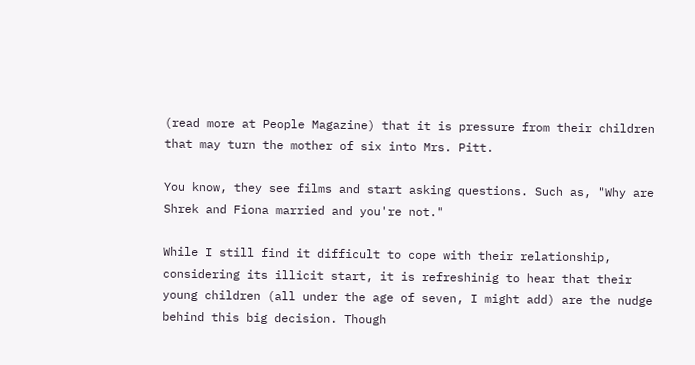(read more at People Magazine) that it is pressure from their children that may turn the mother of six into Mrs. Pitt.

You know, they see films and start asking questions. Such as, "Why are Shrek and Fiona married and you're not."

While I still find it difficult to cope with their relationship, considering its illicit start, it is refreshinig to hear that their young children (all under the age of seven, I might add) are the nudge behind this big decision. Though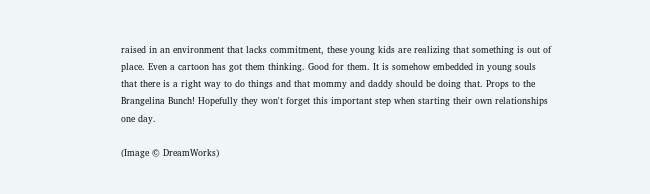raised in an environment that lacks commitment, these young kids are realizing that something is out of place. Even a cartoon has got them thinking. Good for them. It is somehow embedded in young souls that there is a right way to do things and that mommy and daddy should be doing that. Props to the Brangelina Bunch! Hopefully they won't forget this important step when starting their own relationships one day.

(Image © DreamWorks)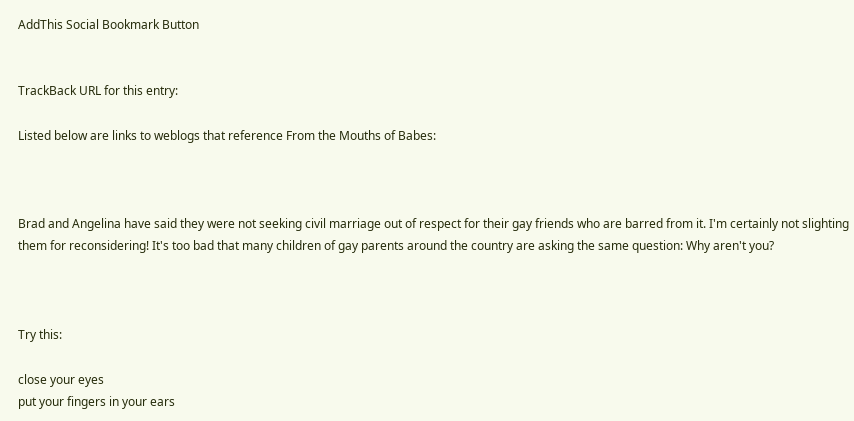AddThis Social Bookmark Button


TrackBack URL for this entry:

Listed below are links to weblogs that reference From the Mouths of Babes:



Brad and Angelina have said they were not seeking civil marriage out of respect for their gay friends who are barred from it. I'm certainly not slighting them for reconsidering! It's too bad that many children of gay parents around the country are asking the same question: Why aren't you?



Try this:

close your eyes
put your fingers in your ears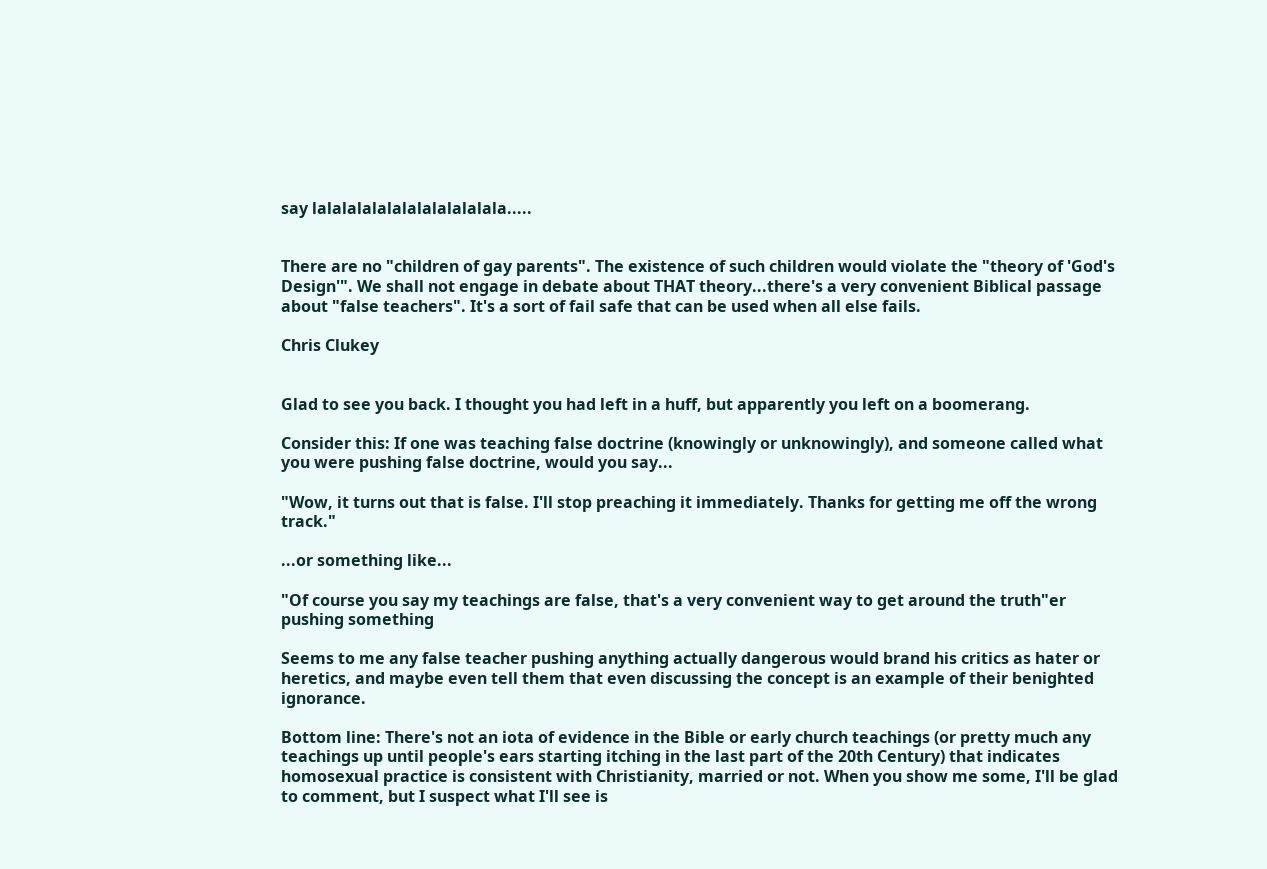say lalalalalalalalalalalalala.....


There are no "children of gay parents". The existence of such children would violate the "theory of 'God's Design'". We shall not engage in debate about THAT theory...there's a very convenient Biblical passage about "false teachers". It's a sort of fail safe that can be used when all else fails.

Chris Clukey


Glad to see you back. I thought you had left in a huff, but apparently you left on a boomerang.

Consider this: If one was teaching false doctrine (knowingly or unknowingly), and someone called what you were pushing false doctrine, would you say...

"Wow, it turns out that is false. I'll stop preaching it immediately. Thanks for getting me off the wrong track."

...or something like...

"Of course you say my teachings are false, that's a very convenient way to get around the truth"er pushing something

Seems to me any false teacher pushing anything actually dangerous would brand his critics as hater or heretics, and maybe even tell them that even discussing the concept is an example of their benighted ignorance.

Bottom line: There's not an iota of evidence in the Bible or early church teachings (or pretty much any teachings up until people's ears starting itching in the last part of the 20th Century) that indicates homosexual practice is consistent with Christianity, married or not. When you show me some, I'll be glad to comment, but I suspect what I'll see is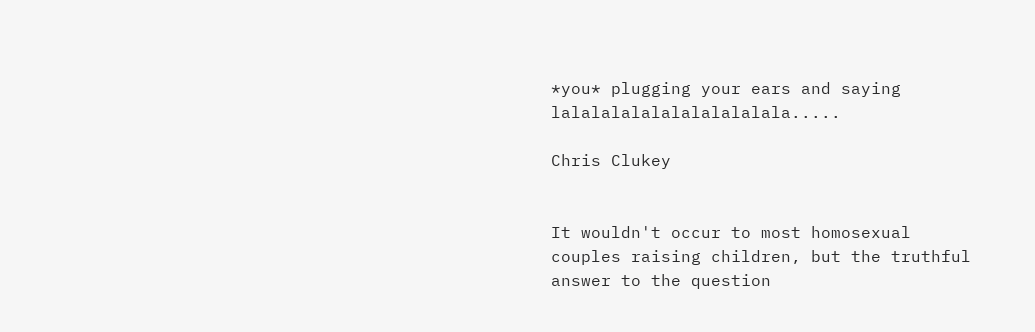*you* plugging your ears and saying lalalalalalalalalalalala.....

Chris Clukey


It wouldn't occur to most homosexual couples raising children, but the truthful answer to the question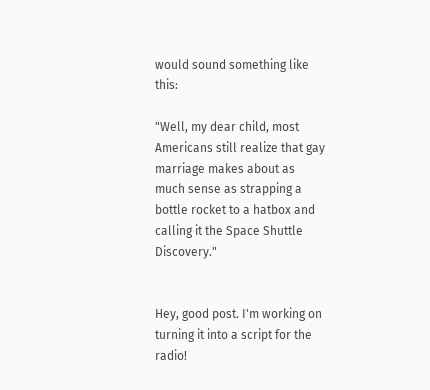would sound something like this:

"Well, my dear child, most Americans still realize that gay marriage makes about as much sense as strapping a bottle rocket to a hatbox and calling it the Space Shuttle Discovery."


Hey, good post. I'm working on turning it into a script for the radio!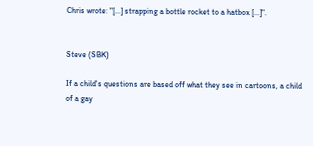Chris wrote: "[...] strapping a bottle rocket to a hatbox [...]".


Steve (SBK)

If a child's questions are based off what they see in cartoons, a child of a gay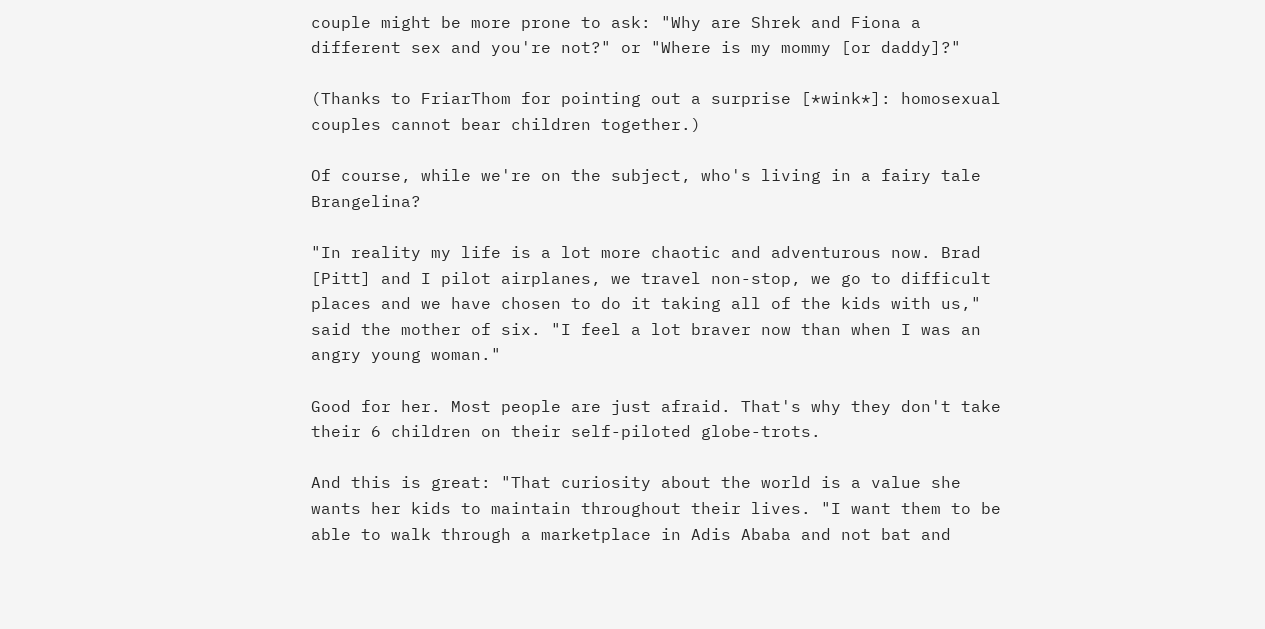couple might be more prone to ask: "Why are Shrek and Fiona a different sex and you're not?" or "Where is my mommy [or daddy]?"

(Thanks to FriarThom for pointing out a surprise [*wink*]: homosexual couples cannot bear children together.)

Of course, while we're on the subject, who's living in a fairy tale Brangelina?

"In reality my life is a lot more chaotic and adventurous now. Brad [Pitt] and I pilot airplanes, we travel non-stop, we go to difficult places and we have chosen to do it taking all of the kids with us," said the mother of six. "I feel a lot braver now than when I was an angry young woman."

Good for her. Most people are just afraid. That's why they don't take their 6 children on their self-piloted globe-trots.

And this is great: "That curiosity about the world is a value she wants her kids to maintain throughout their lives. "I want them to be able to walk through a marketplace in Adis Ababa and not bat and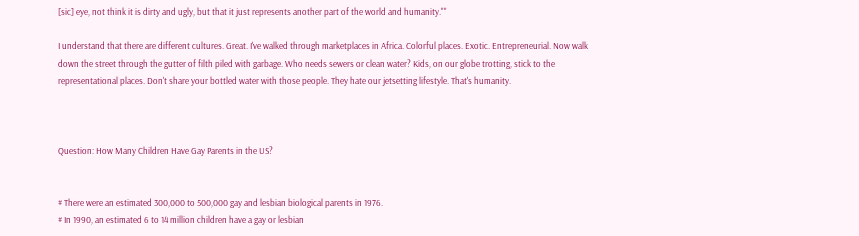[sic] eye, not think it is dirty and ugly, but that it just represents another part of the world and humanity.""

I understand that there are different cultures. Great. I've walked through marketplaces in Africa. Colorful places. Exotic. Entrepreneurial. Now walk down the street through the gutter of filth piled with garbage. Who needs sewers or clean water? Kids, on our globe trotting, stick to the representational places. Don't share your bottled water with those people. They hate our jetsetting lifestyle. That's humanity.



Question: How Many Children Have Gay Parents in the US?


# There were an estimated 300,000 to 500,000 gay and lesbian biological parents in 1976.
# In 1990, an estimated 6 to 14 million children have a gay or lesbian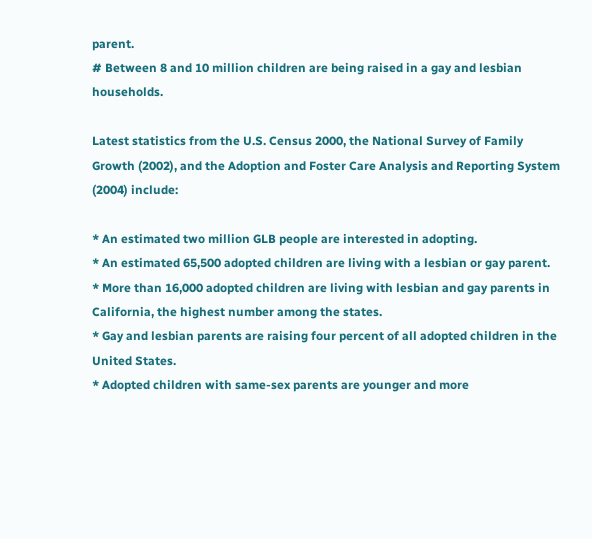parent.
# Between 8 and 10 million children are being raised in a gay and lesbian households.

Latest statistics from the U.S. Census 2000, the National Survey of Family Growth (2002), and the Adoption and Foster Care Analysis and Reporting System (2004) include:

* An estimated two million GLB people are interested in adopting.
* An estimated 65,500 adopted children are living with a lesbian or gay parent.
* More than 16,000 adopted children are living with lesbian and gay parents in California, the highest number among the states.
* Gay and lesbian parents are raising four percent of all adopted children in the United States.
* Adopted children with same-sex parents are younger and more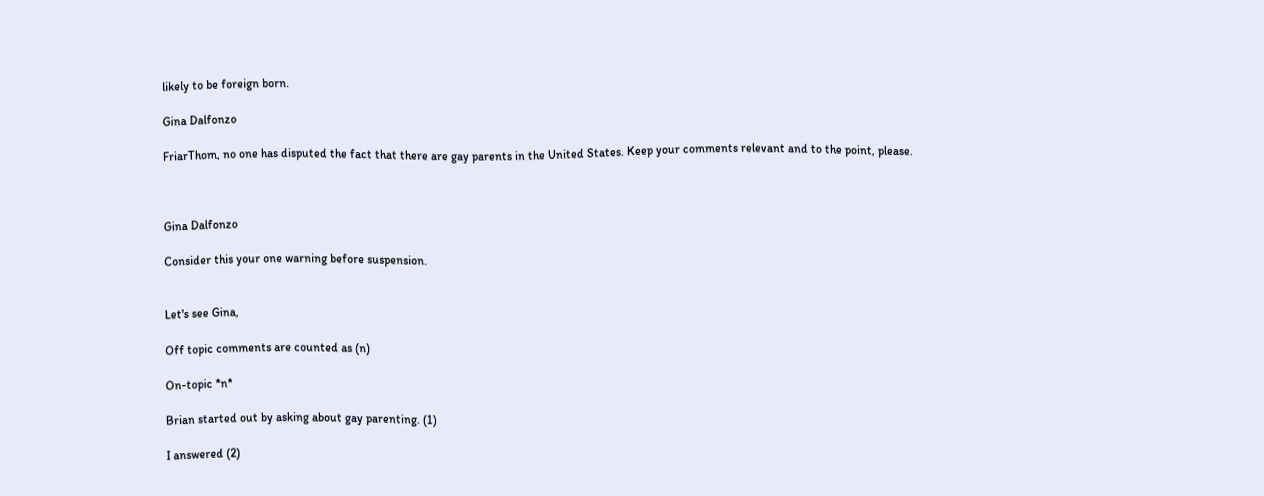likely to be foreign born.

Gina Dalfonzo

FriarThom, no one has disputed the fact that there are gay parents in the United States. Keep your comments relevant and to the point, please.



Gina Dalfonzo

Consider this your one warning before suspension.


Let's see Gina,

Off topic comments are counted as (n)

On-topic *n*

Brian started out by asking about gay parenting. (1)

I answered (2)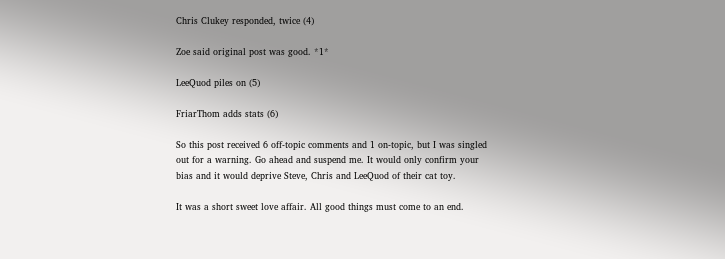Chris Clukey responded, twice (4)

Zoe said original post was good. *1*

LeeQuod piles on (5)

FriarThom adds stats (6)

So this post received 6 off-topic comments and 1 on-topic, but I was singled out for a warning. Go ahead and suspend me. It would only confirm your bias and it would deprive Steve, Chris and LeeQuod of their cat toy.

It was a short sweet love affair. All good things must come to an end.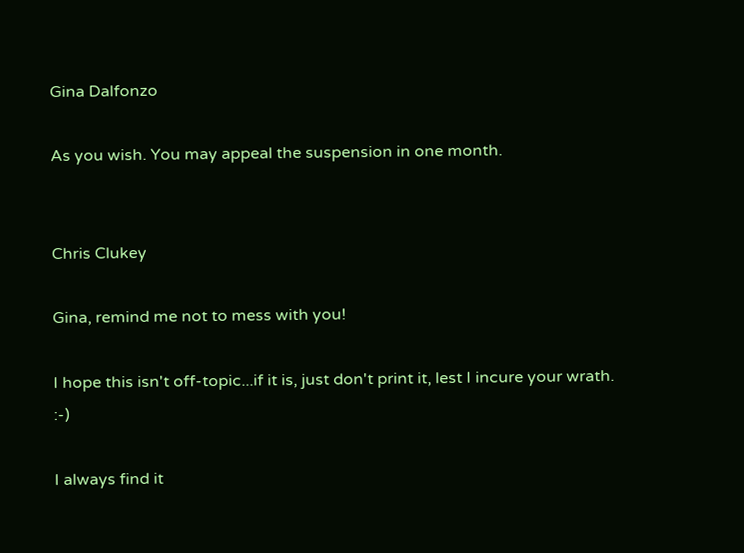Gina Dalfonzo

As you wish. You may appeal the suspension in one month.


Chris Clukey

Gina, remind me not to mess with you!

I hope this isn't off-topic...if it is, just don't print it, lest I incure your wrath. :-)

I always find it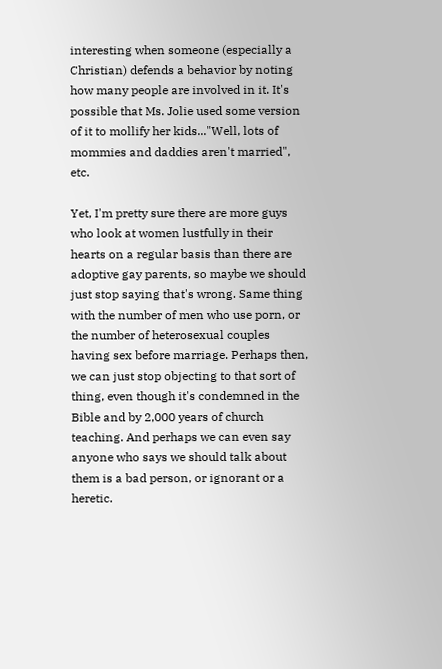interesting when someone (especially a Christian) defends a behavior by noting how many people are involved in it. It's possible that Ms. Jolie used some version of it to mollify her kids..."Well, lots of mommies and daddies aren't married", etc.

Yet, I'm pretty sure there are more guys who look at women lustfully in their hearts on a regular basis than there are adoptive gay parents, so maybe we should just stop saying that's wrong. Same thing with the number of men who use porn, or the number of heterosexual couples having sex before marriage. Perhaps then, we can just stop objecting to that sort of thing, even though it's condemned in the Bible and by 2,000 years of church teaching. And perhaps we can even say anyone who says we should talk about them is a bad person, or ignorant or a heretic.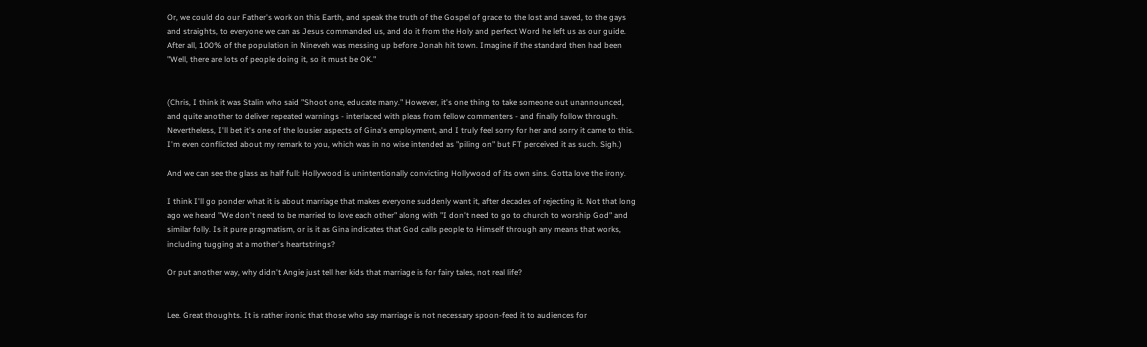Or, we could do our Father's work on this Earth, and speak the truth of the Gospel of grace to the lost and saved, to the gays and straights, to everyone we can as Jesus commanded us, and do it from the Holy and perfect Word he left us as our guide. After all, 100% of the population in Nineveh was messing up before Jonah hit town. Imagine if the standard then had been "Well, there are lots of people doing it, so it must be OK."


(Chris, I think it was Stalin who said "Shoot one, educate many." However, it's one thing to take someone out unannounced, and quite another to deliver repeated warnings - interlaced with pleas from fellow commenters - and finally follow through. Nevertheless, I'll bet it's one of the lousier aspects of Gina's employment, and I truly feel sorry for her and sorry it came to this. I'm even conflicted about my remark to you, which was in no wise intended as "piling on" but FT perceived it as such. Sigh.)

And we can see the glass as half full: Hollywood is unintentionally convicting Hollywood of its own sins. Gotta love the irony.

I think I'll go ponder what it is about marriage that makes everyone suddenly want it, after decades of rejecting it. Not that long ago we heard "We don't need to be married to love each other" along with "I don't need to go to church to worship God" and similar folly. Is it pure pragmatism, or is it as Gina indicates that God calls people to Himself through any means that works, including tugging at a mother's heartstrings?

Or put another way, why didn't Angie just tell her kids that marriage is for fairy tales, not real life?


Lee. Great thoughts. It is rather ironic that those who say marriage is not necessary spoon-feed it to audiences for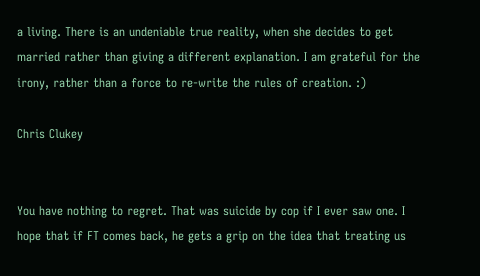a living. There is an undeniable true reality, when she decides to get married rather than giving a different explanation. I am grateful for the irony, rather than a force to re-write the rules of creation. :)

Chris Clukey


You have nothing to regret. That was suicide by cop if I ever saw one. I hope that if FT comes back, he gets a grip on the idea that treating us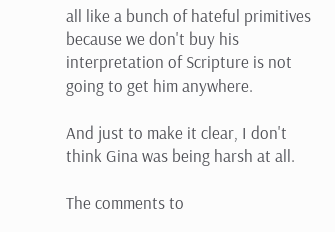all like a bunch of hateful primitives because we don't buy his interpretation of Scripture is not going to get him anywhere.

And just to make it clear, I don't think Gina was being harsh at all.

The comments to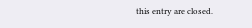this entry are closed.